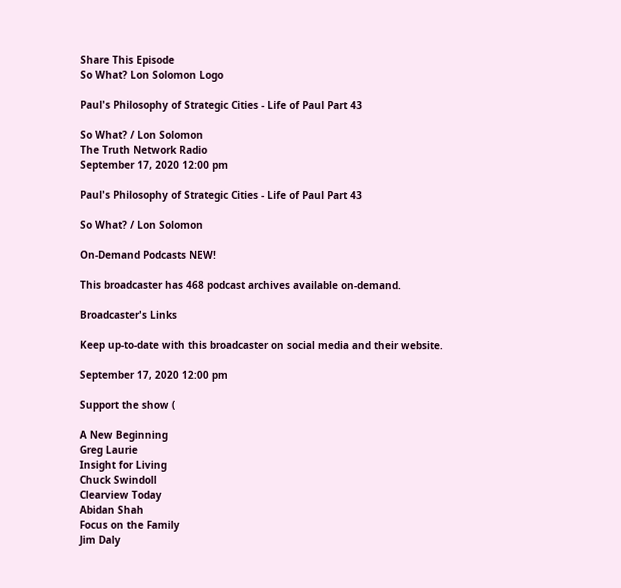Share This Episode
So What? Lon Solomon Logo

Paul's Philosophy of Strategic Cities - Life of Paul Part 43

So What? / Lon Solomon
The Truth Network Radio
September 17, 2020 12:00 pm

Paul's Philosophy of Strategic Cities - Life of Paul Part 43

So What? / Lon Solomon

On-Demand Podcasts NEW!

This broadcaster has 468 podcast archives available on-demand.

Broadcaster's Links

Keep up-to-date with this broadcaster on social media and their website.

September 17, 2020 12:00 pm

Support the show (

A New Beginning
Greg Laurie
Insight for Living
Chuck Swindoll
Clearview Today
Abidan Shah
Focus on the Family
Jim Daly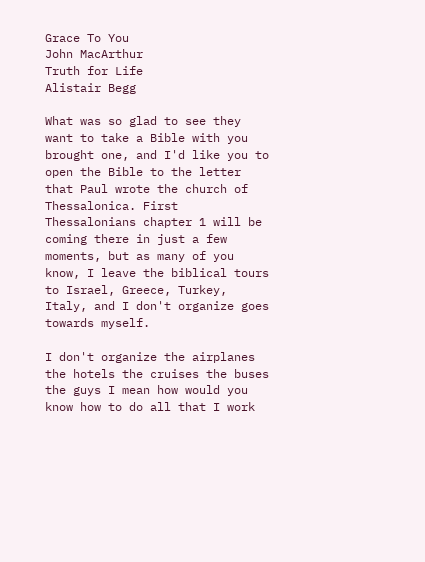Grace To You
John MacArthur
Truth for Life
Alistair Begg

What was so glad to see they want to take a Bible with you brought one, and I'd like you to open the Bible to the letter that Paul wrote the church of Thessalonica. First Thessalonians chapter 1 will be coming there in just a few moments, but as many of you know, I leave the biblical tours to Israel, Greece, Turkey, Italy, and I don't organize goes towards myself.

I don't organize the airplanes the hotels the cruises the buses the guys I mean how would you know how to do all that I work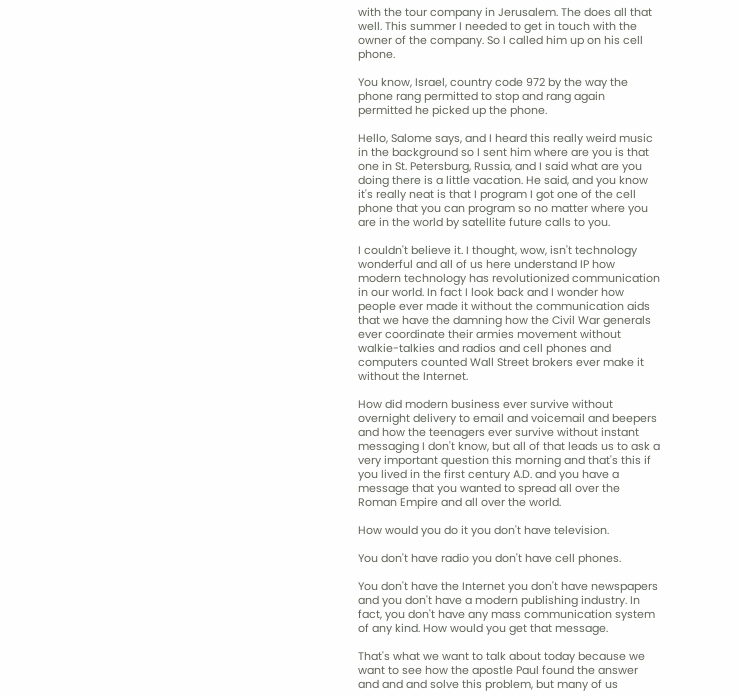with the tour company in Jerusalem. The does all that well. This summer I needed to get in touch with the owner of the company. So I called him up on his cell phone.

You know, Israel, country code 972 by the way the phone rang permitted to stop and rang again permitted he picked up the phone.

Hello, Salome says, and I heard this really weird music in the background so I sent him where are you is that one in St. Petersburg, Russia, and I said what are you doing there is a little vacation. He said, and you know it's really neat is that I program I got one of the cell phone that you can program so no matter where you are in the world by satellite future calls to you.

I couldn't believe it. I thought, wow, isn't technology wonderful and all of us here understand IP how modern technology has revolutionized communication in our world. In fact I look back and I wonder how people ever made it without the communication aids that we have the damning how the Civil War generals ever coordinate their armies movement without walkie-talkies and radios and cell phones and computers counted Wall Street brokers ever make it without the Internet.

How did modern business ever survive without overnight delivery to email and voicemail and beepers and how the teenagers ever survive without instant messaging I don't know, but all of that leads us to ask a very important question this morning and that's this if you lived in the first century A.D. and you have a message that you wanted to spread all over the Roman Empire and all over the world.

How would you do it you don't have television.

You don't have radio you don't have cell phones.

You don't have the Internet you don't have newspapers and you don't have a modern publishing industry. In fact, you don't have any mass communication system of any kind. How would you get that message.

That's what we want to talk about today because we want to see how the apostle Paul found the answer and and and solve this problem, but many of us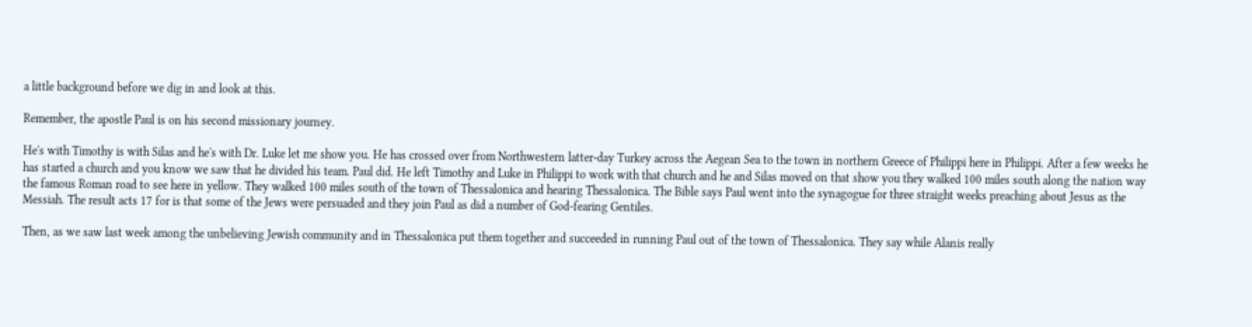a little background before we dig in and look at this.

Remember, the apostle Paul is on his second missionary journey.

He's with Timothy is with Silas and he's with Dr. Luke let me show you. He has crossed over from Northwestern latter-day Turkey across the Aegean Sea to the town in northern Greece of Philippi here in Philippi. After a few weeks he has started a church and you know we saw that he divided his team. Paul did. He left Timothy and Luke in Philippi to work with that church and he and Silas moved on that show you they walked 100 miles south along the nation way the famous Roman road to see here in yellow. They walked 100 miles south of the town of Thessalonica and hearing Thessalonica. The Bible says Paul went into the synagogue for three straight weeks preaching about Jesus as the Messiah. The result acts 17 for is that some of the Jews were persuaded and they join Paul as did a number of God-fearing Gentiles.

Then, as we saw last week among the unbelieving Jewish community and in Thessalonica put them together and succeeded in running Paul out of the town of Thessalonica. They say while Alanis really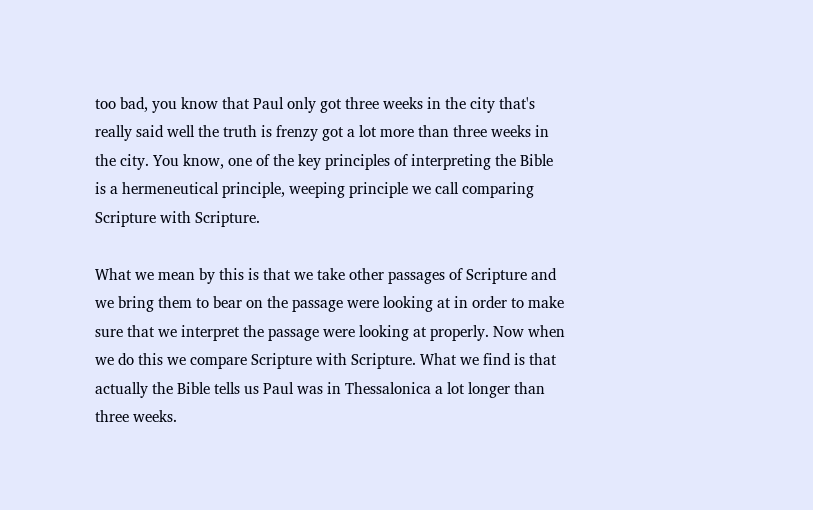too bad, you know that Paul only got three weeks in the city that's really said well the truth is frenzy got a lot more than three weeks in the city. You know, one of the key principles of interpreting the Bible is a hermeneutical principle, weeping principle we call comparing Scripture with Scripture.

What we mean by this is that we take other passages of Scripture and we bring them to bear on the passage were looking at in order to make sure that we interpret the passage were looking at properly. Now when we do this we compare Scripture with Scripture. What we find is that actually the Bible tells us Paul was in Thessalonica a lot longer than three weeks.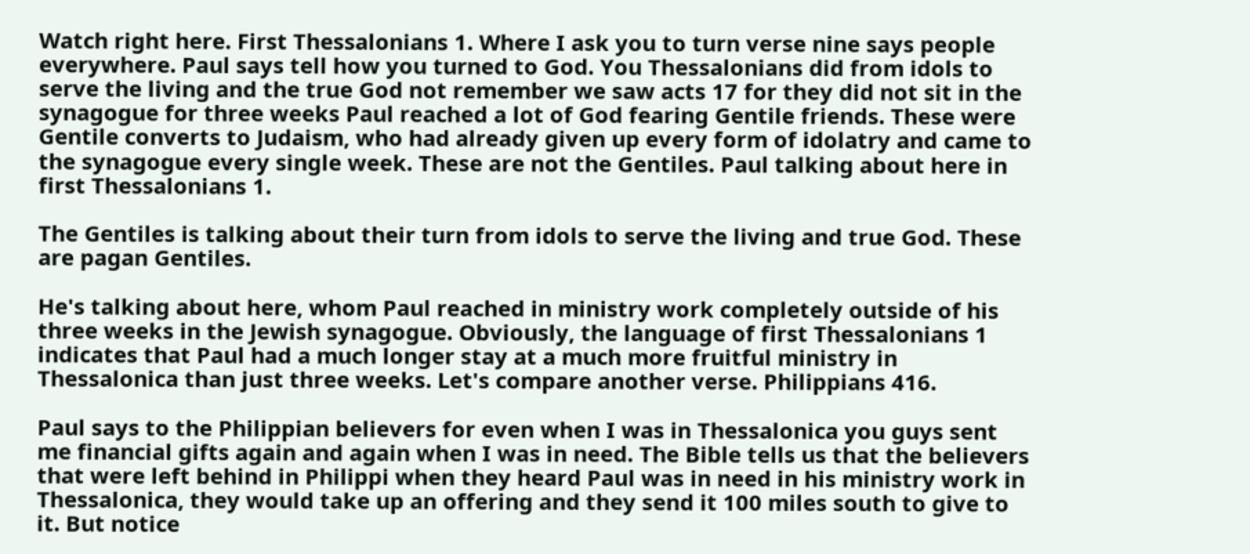Watch right here. First Thessalonians 1. Where I ask you to turn verse nine says people everywhere. Paul says tell how you turned to God. You Thessalonians did from idols to serve the living and the true God not remember we saw acts 17 for they did not sit in the synagogue for three weeks Paul reached a lot of God fearing Gentile friends. These were Gentile converts to Judaism, who had already given up every form of idolatry and came to the synagogue every single week. These are not the Gentiles. Paul talking about here in first Thessalonians 1.

The Gentiles is talking about their turn from idols to serve the living and true God. These are pagan Gentiles.

He's talking about here, whom Paul reached in ministry work completely outside of his three weeks in the Jewish synagogue. Obviously, the language of first Thessalonians 1 indicates that Paul had a much longer stay at a much more fruitful ministry in Thessalonica than just three weeks. Let's compare another verse. Philippians 416.

Paul says to the Philippian believers for even when I was in Thessalonica you guys sent me financial gifts again and again when I was in need. The Bible tells us that the believers that were left behind in Philippi when they heard Paul was in need in his ministry work in Thessalonica, they would take up an offering and they send it 100 miles south to give to it. But notice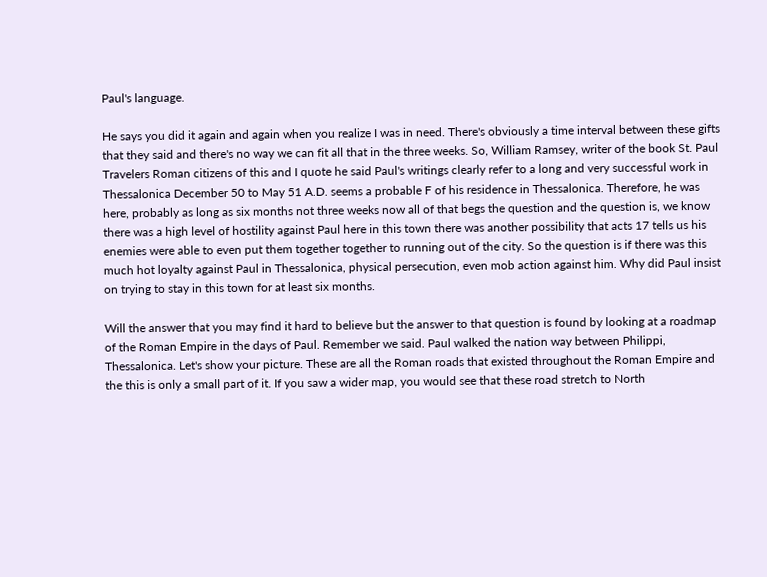Paul's language.

He says you did it again and again when you realize I was in need. There's obviously a time interval between these gifts that they said and there's no way we can fit all that in the three weeks. So, William Ramsey, writer of the book St. Paul Travelers Roman citizens of this and I quote he said Paul's writings clearly refer to a long and very successful work in Thessalonica December 50 to May 51 A.D. seems a probable F of his residence in Thessalonica. Therefore, he was here, probably as long as six months not three weeks now all of that begs the question and the question is, we know there was a high level of hostility against Paul here in this town there was another possibility that acts 17 tells us his enemies were able to even put them together together to running out of the city. So the question is if there was this much hot loyalty against Paul in Thessalonica, physical persecution, even mob action against him. Why did Paul insist on trying to stay in this town for at least six months.

Will the answer that you may find it hard to believe but the answer to that question is found by looking at a roadmap of the Roman Empire in the days of Paul. Remember we said. Paul walked the nation way between Philippi, Thessalonica. Let's show your picture. These are all the Roman roads that existed throughout the Roman Empire and the this is only a small part of it. If you saw a wider map, you would see that these road stretch to North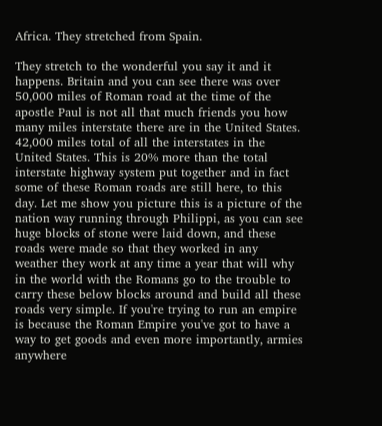Africa. They stretched from Spain.

They stretch to the wonderful you say it and it happens. Britain and you can see there was over 50,000 miles of Roman road at the time of the apostle Paul is not all that much friends you how many miles interstate there are in the United States. 42,000 miles total of all the interstates in the United States. This is 20% more than the total interstate highway system put together and in fact some of these Roman roads are still here, to this day. Let me show you picture this is a picture of the nation way running through Philippi, as you can see huge blocks of stone were laid down, and these roads were made so that they worked in any weather they work at any time a year that will why in the world with the Romans go to the trouble to carry these below blocks around and build all these roads very simple. If you're trying to run an empire is because the Roman Empire you've got to have a way to get goods and even more importantly, armies anywhere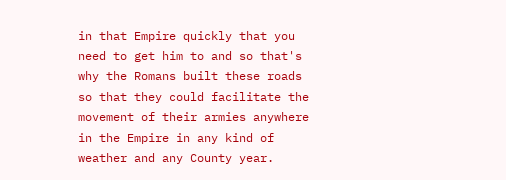in that Empire quickly that you need to get him to and so that's why the Romans built these roads so that they could facilitate the movement of their armies anywhere in the Empire in any kind of weather and any County year.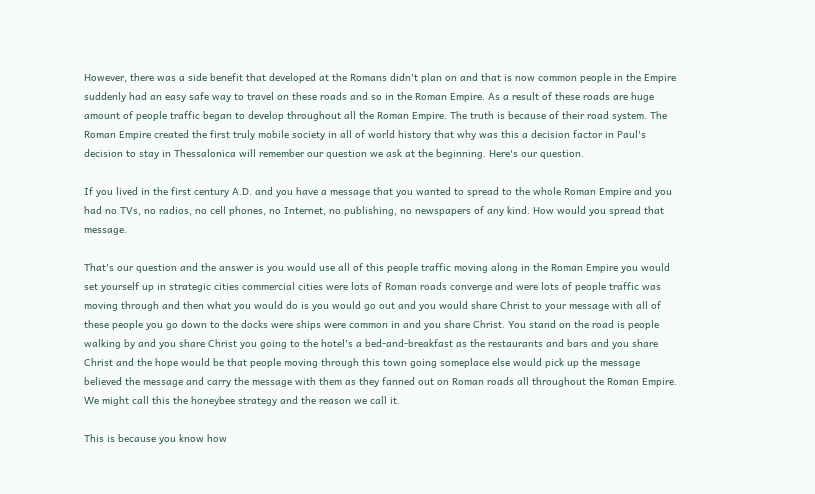However, there was a side benefit that developed at the Romans didn't plan on and that is now common people in the Empire suddenly had an easy safe way to travel on these roads and so in the Roman Empire. As a result of these roads are huge amount of people traffic began to develop throughout all the Roman Empire. The truth is because of their road system. The Roman Empire created the first truly mobile society in all of world history that why was this a decision factor in Paul's decision to stay in Thessalonica will remember our question we ask at the beginning. Here's our question.

If you lived in the first century A.D. and you have a message that you wanted to spread to the whole Roman Empire and you had no TVs, no radios, no cell phones, no Internet, no publishing, no newspapers of any kind. How would you spread that message.

That's our question and the answer is you would use all of this people traffic moving along in the Roman Empire you would set yourself up in strategic cities commercial cities were lots of Roman roads converge and were lots of people traffic was moving through and then what you would do is you would go out and you would share Christ to your message with all of these people you go down to the docks were ships were common in and you share Christ. You stand on the road is people walking by and you share Christ you going to the hotel's a bed-and-breakfast as the restaurants and bars and you share Christ and the hope would be that people moving through this town going someplace else would pick up the message believed the message and carry the message with them as they fanned out on Roman roads all throughout the Roman Empire. We might call this the honeybee strategy and the reason we call it.

This is because you know how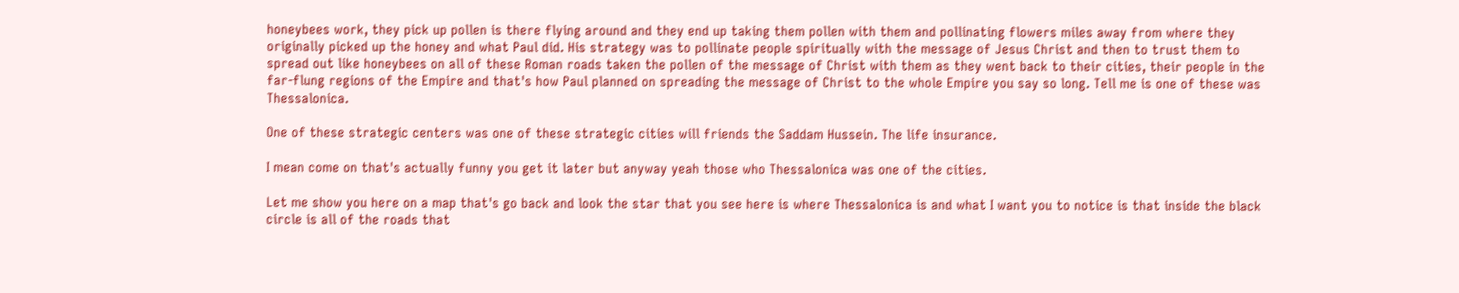honeybees work, they pick up pollen is there flying around and they end up taking them pollen with them and pollinating flowers miles away from where they originally picked up the honey and what Paul did. His strategy was to pollinate people spiritually with the message of Jesus Christ and then to trust them to spread out like honeybees on all of these Roman roads taken the pollen of the message of Christ with them as they went back to their cities, their people in the far-flung regions of the Empire and that's how Paul planned on spreading the message of Christ to the whole Empire you say so long. Tell me is one of these was Thessalonica.

One of these strategic centers was one of these strategic cities will friends the Saddam Hussein. The life insurance.

I mean come on that's actually funny you get it later but anyway yeah those who Thessalonica was one of the cities.

Let me show you here on a map that's go back and look the star that you see here is where Thessalonica is and what I want you to notice is that inside the black circle is all of the roads that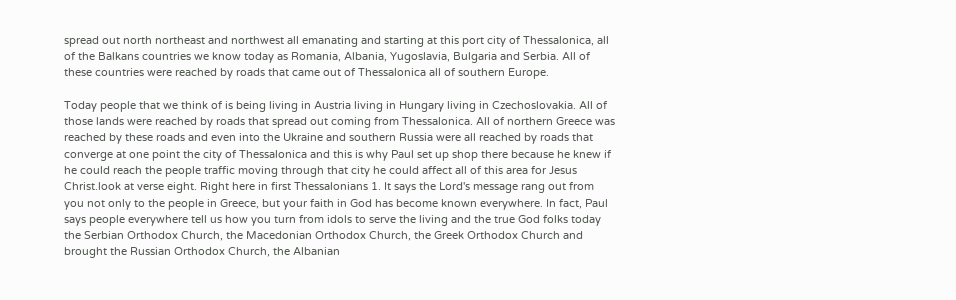spread out north northeast and northwest all emanating and starting at this port city of Thessalonica, all of the Balkans countries we know today as Romania, Albania, Yugoslavia, Bulgaria and Serbia. All of these countries were reached by roads that came out of Thessalonica all of southern Europe.

Today people that we think of is being living in Austria living in Hungary living in Czechoslovakia. All of those lands were reached by roads that spread out coming from Thessalonica. All of northern Greece was reached by these roads and even into the Ukraine and southern Russia were all reached by roads that converge at one point the city of Thessalonica and this is why Paul set up shop there because he knew if he could reach the people traffic moving through that city he could affect all of this area for Jesus Christ.look at verse eight. Right here in first Thessalonians 1. It says the Lord's message rang out from you not only to the people in Greece, but your faith in God has become known everywhere. In fact, Paul says people everywhere tell us how you turn from idols to serve the living and the true God folks today the Serbian Orthodox Church, the Macedonian Orthodox Church, the Greek Orthodox Church and brought the Russian Orthodox Church, the Albanian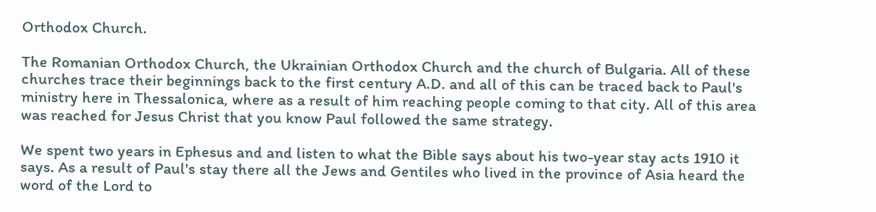Orthodox Church.

The Romanian Orthodox Church, the Ukrainian Orthodox Church and the church of Bulgaria. All of these churches trace their beginnings back to the first century A.D. and all of this can be traced back to Paul's ministry here in Thessalonica, where as a result of him reaching people coming to that city. All of this area was reached for Jesus Christ that you know Paul followed the same strategy.

We spent two years in Ephesus and and listen to what the Bible says about his two-year stay acts 1910 it says. As a result of Paul's stay there all the Jews and Gentiles who lived in the province of Asia heard the word of the Lord to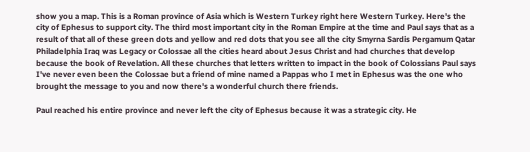show you a map. This is a Roman province of Asia which is Western Turkey right here Western Turkey. Here's the city of Ephesus to support city. The third most important city in the Roman Empire at the time and Paul says that as a result of that all of these green dots and yellow and red dots that you see all the city Smyrna Sardis Pergamum Qatar Philadelphia Iraq was Legacy or Colossae all the cities heard about Jesus Christ and had churches that develop because the book of Revelation. All these churches that letters written to impact in the book of Colossians Paul says I've never even been the Colossae but a friend of mine named a Pappas who I met in Ephesus was the one who brought the message to you and now there's a wonderful church there friends.

Paul reached his entire province and never left the city of Ephesus because it was a strategic city. He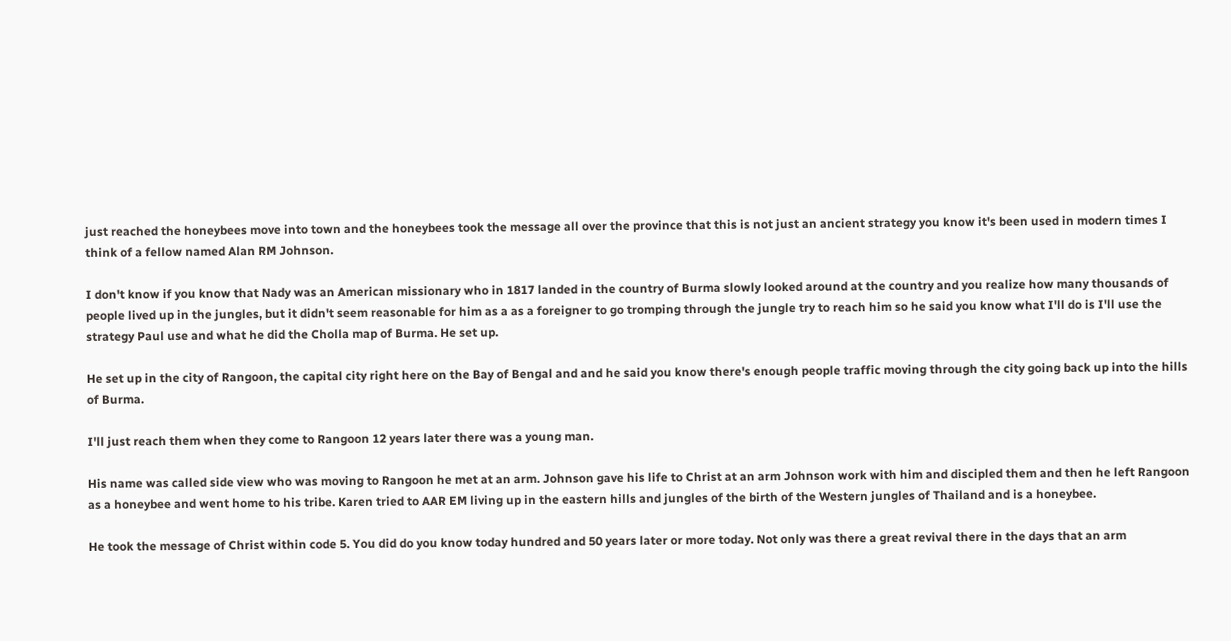just reached the honeybees move into town and the honeybees took the message all over the province that this is not just an ancient strategy you know it's been used in modern times I think of a fellow named Alan RM Johnson.

I don't know if you know that Nady was an American missionary who in 1817 landed in the country of Burma slowly looked around at the country and you realize how many thousands of people lived up in the jungles, but it didn't seem reasonable for him as a as a foreigner to go tromping through the jungle try to reach him so he said you know what I'll do is I'll use the strategy Paul use and what he did the Cholla map of Burma. He set up.

He set up in the city of Rangoon, the capital city right here on the Bay of Bengal and and he said you know there's enough people traffic moving through the city going back up into the hills of Burma.

I'll just reach them when they come to Rangoon 12 years later there was a young man.

His name was called side view who was moving to Rangoon he met at an arm. Johnson gave his life to Christ at an arm Johnson work with him and discipled them and then he left Rangoon as a honeybee and went home to his tribe. Karen tried to AAR EM living up in the eastern hills and jungles of the birth of the Western jungles of Thailand and is a honeybee.

He took the message of Christ within code 5. You did do you know today hundred and 50 years later or more today. Not only was there a great revival there in the days that an arm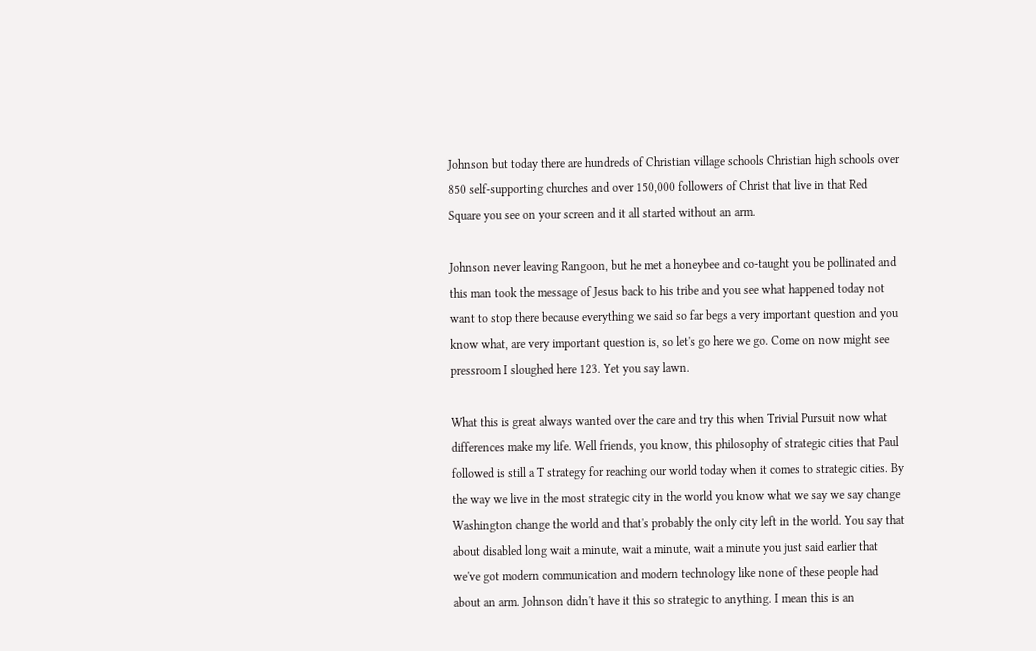Johnson but today there are hundreds of Christian village schools Christian high schools over 850 self-supporting churches and over 150,000 followers of Christ that live in that Red Square you see on your screen and it all started without an arm.

Johnson never leaving Rangoon, but he met a honeybee and co-taught you be pollinated and this man took the message of Jesus back to his tribe and you see what happened today not want to stop there because everything we said so far begs a very important question and you know what, are very important question is, so let's go here we go. Come on now might see pressroom I sloughed here 123. Yet you say lawn.

What this is great always wanted over the care and try this when Trivial Pursuit now what differences make my life. Well friends, you know, this philosophy of strategic cities that Paul followed is still a T strategy for reaching our world today when it comes to strategic cities. By the way we live in the most strategic city in the world you know what we say we say change Washington change the world and that's probably the only city left in the world. You say that about disabled long wait a minute, wait a minute, wait a minute you just said earlier that we've got modern communication and modern technology like none of these people had about an arm. Johnson didn't have it this so strategic to anything. I mean this is an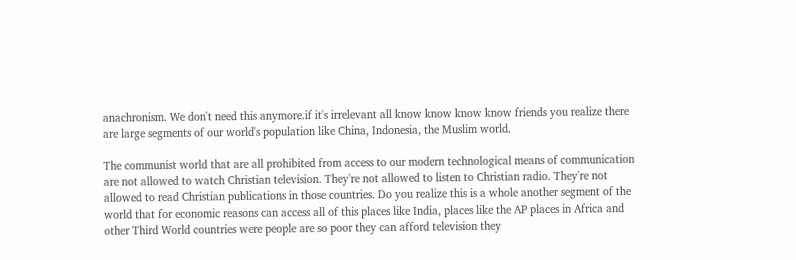anachronism. We don't need this anymore.if it's irrelevant all know know know know friends you realize there are large segments of our world's population like China, Indonesia, the Muslim world.

The communist world that are all prohibited from access to our modern technological means of communication are not allowed to watch Christian television. They're not allowed to listen to Christian radio. They're not allowed to read Christian publications in those countries. Do you realize this is a whole another segment of the world that for economic reasons can access all of this places like India, places like the AP places in Africa and other Third World countries were people are so poor they can afford television they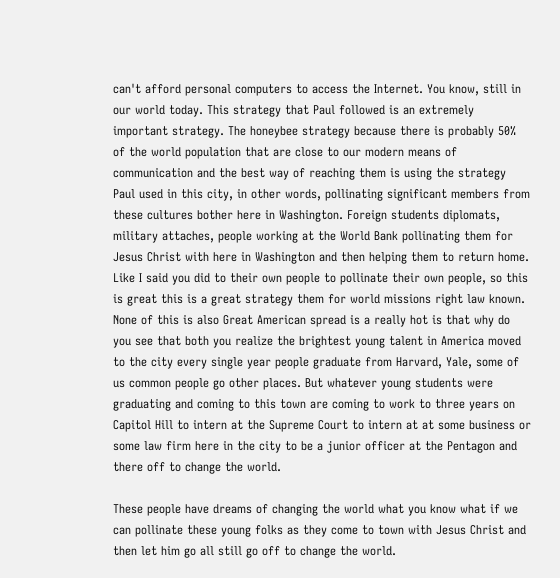can't afford personal computers to access the Internet. You know, still in our world today. This strategy that Paul followed is an extremely important strategy. The honeybee strategy because there is probably 50% of the world population that are close to our modern means of communication and the best way of reaching them is using the strategy Paul used in this city, in other words, pollinating significant members from these cultures bother here in Washington. Foreign students diplomats, military attaches, people working at the World Bank pollinating them for Jesus Christ with here in Washington and then helping them to return home. Like I said you did to their own people to pollinate their own people, so this is great this is a great strategy them for world missions right law known. None of this is also Great American spread is a really hot is that why do you see that both you realize the brightest young talent in America moved to the city every single year people graduate from Harvard, Yale, some of us common people go other places. But whatever young students were graduating and coming to this town are coming to work to three years on Capitol Hill to intern at the Supreme Court to intern at at some business or some law firm here in the city to be a junior officer at the Pentagon and there off to change the world.

These people have dreams of changing the world what you know what if we can pollinate these young folks as they come to town with Jesus Christ and then let him go all still go off to change the world.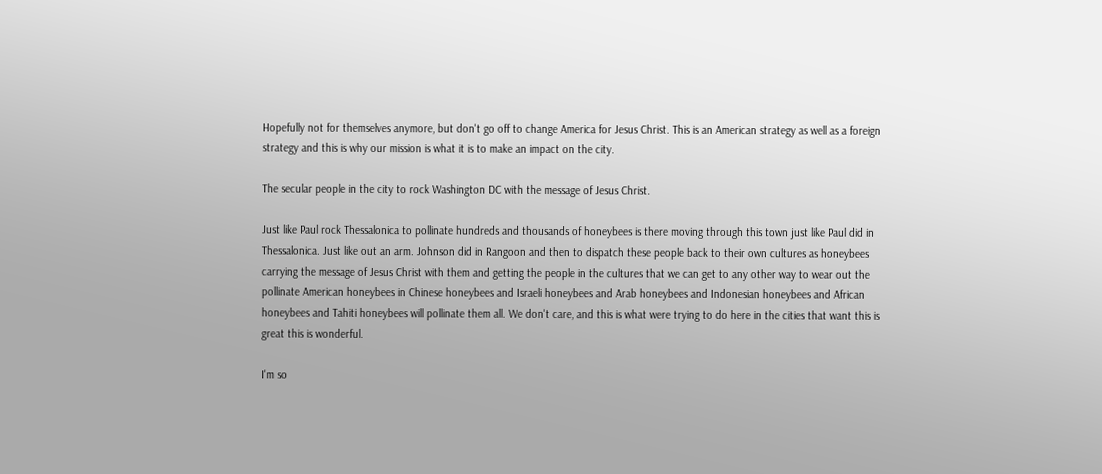Hopefully not for themselves anymore, but don't go off to change America for Jesus Christ. This is an American strategy as well as a foreign strategy and this is why our mission is what it is to make an impact on the city.

The secular people in the city to rock Washington DC with the message of Jesus Christ.

Just like Paul rock Thessalonica to pollinate hundreds and thousands of honeybees is there moving through this town just like Paul did in Thessalonica. Just like out an arm. Johnson did in Rangoon and then to dispatch these people back to their own cultures as honeybees carrying the message of Jesus Christ with them and getting the people in the cultures that we can get to any other way to wear out the pollinate American honeybees in Chinese honeybees and Israeli honeybees and Arab honeybees and Indonesian honeybees and African honeybees and Tahiti honeybees will pollinate them all. We don't care, and this is what were trying to do here in the cities that want this is great this is wonderful.

I'm so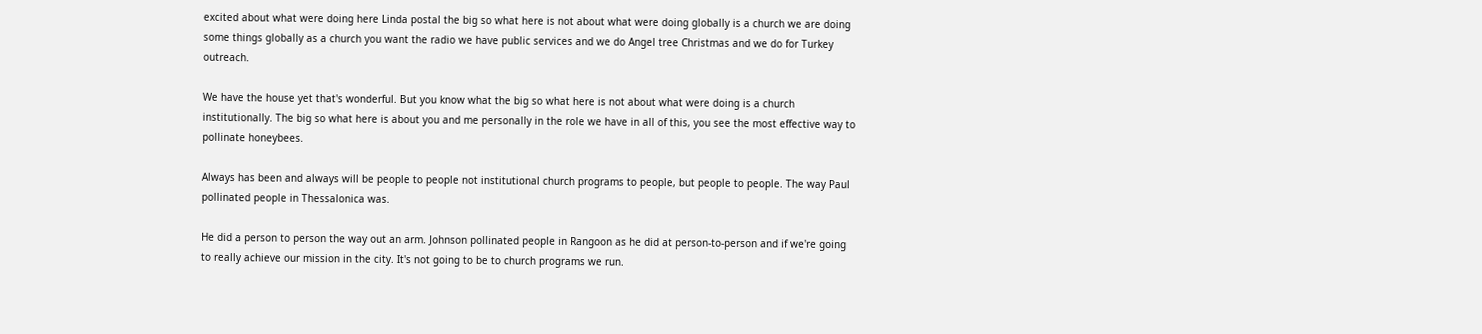excited about what were doing here Linda postal the big so what here is not about what were doing globally is a church we are doing some things globally as a church you want the radio we have public services and we do Angel tree Christmas and we do for Turkey outreach.

We have the house yet that's wonderful. But you know what the big so what here is not about what were doing is a church institutionally. The big so what here is about you and me personally in the role we have in all of this, you see the most effective way to pollinate honeybees.

Always has been and always will be people to people not institutional church programs to people, but people to people. The way Paul pollinated people in Thessalonica was.

He did a person to person the way out an arm. Johnson pollinated people in Rangoon as he did at person-to-person and if we're going to really achieve our mission in the city. It's not going to be to church programs we run.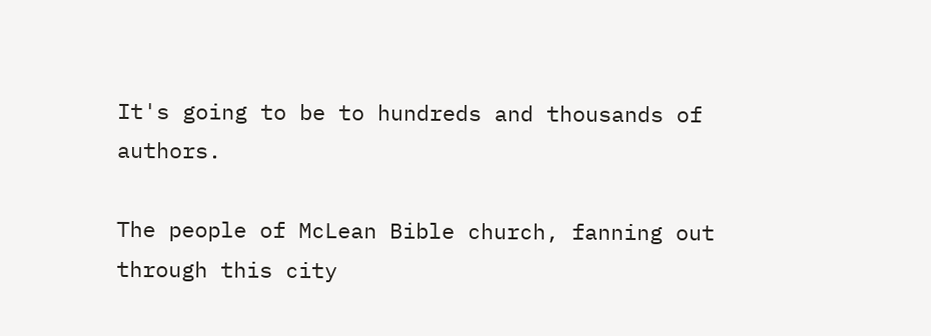It's going to be to hundreds and thousands of authors.

The people of McLean Bible church, fanning out through this city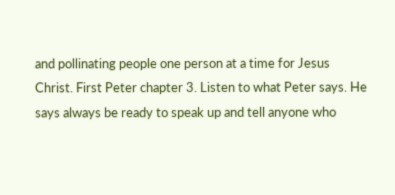and pollinating people one person at a time for Jesus Christ. First Peter chapter 3. Listen to what Peter says. He says always be ready to speak up and tell anyone who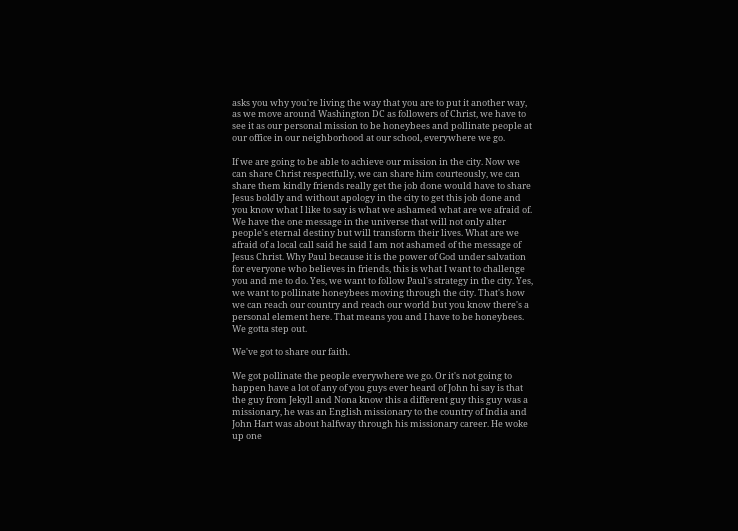asks you why you're living the way that you are to put it another way, as we move around Washington DC as followers of Christ, we have to see it as our personal mission to be honeybees and pollinate people at our office in our neighborhood at our school, everywhere we go.

If we are going to be able to achieve our mission in the city. Now we can share Christ respectfully, we can share him courteously, we can share them kindly friends really get the job done would have to share Jesus boldly and without apology in the city to get this job done and you know what I like to say is what we ashamed what are we afraid of. We have the one message in the universe that will not only alter people's eternal destiny but will transform their lives. What are we afraid of a local call said he said I am not ashamed of the message of Jesus Christ. Why Paul because it is the power of God under salvation for everyone who believes in friends, this is what I want to challenge you and me to do. Yes, we want to follow Paul's strategy in the city. Yes, we want to pollinate honeybees moving through the city. That's how we can reach our country and reach our world but you know there's a personal element here. That means you and I have to be honeybees. We gotta step out.

We've got to share our faith.

We got pollinate the people everywhere we go. Or it's not going to happen have a lot of any of you guys ever heard of John hi say is that the guy from Jekyll and Nona know this a different guy this guy was a missionary, he was an English missionary to the country of India and John Hart was about halfway through his missionary career. He woke up one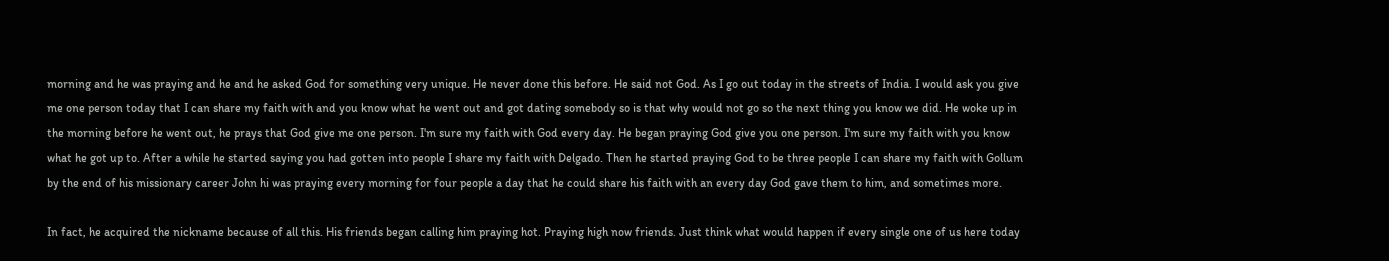morning and he was praying and he and he asked God for something very unique. He never done this before. He said not God. As I go out today in the streets of India. I would ask you give me one person today that I can share my faith with and you know what he went out and got dating somebody so is that why would not go so the next thing you know we did. He woke up in the morning before he went out, he prays that God give me one person. I'm sure my faith with God every day. He began praying God give you one person. I'm sure my faith with you know what he got up to. After a while he started saying you had gotten into people I share my faith with Delgado. Then he started praying God to be three people I can share my faith with Gollum by the end of his missionary career John hi was praying every morning for four people a day that he could share his faith with an every day God gave them to him, and sometimes more.

In fact, he acquired the nickname because of all this. His friends began calling him praying hot. Praying high now friends. Just think what would happen if every single one of us here today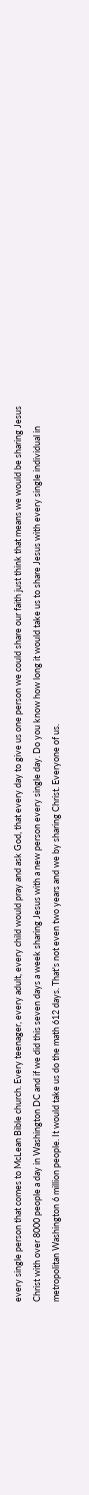every single person that comes to McLean Bible church. Every teenager, every adult, every child would pray and ask God, that every day to give us one person we could share our faith just think that means we would be sharing Jesus Christ with over 8000 people a day in Washington DC and if we did this seven days a week sharing Jesus with a new person every single day. Do you know how long it would take us to share Jesus with every single individual in metropolitan Washington 6 million people. It would take us do the math 612 days. That's not even two years and we by sharing Christ. Everyone of us.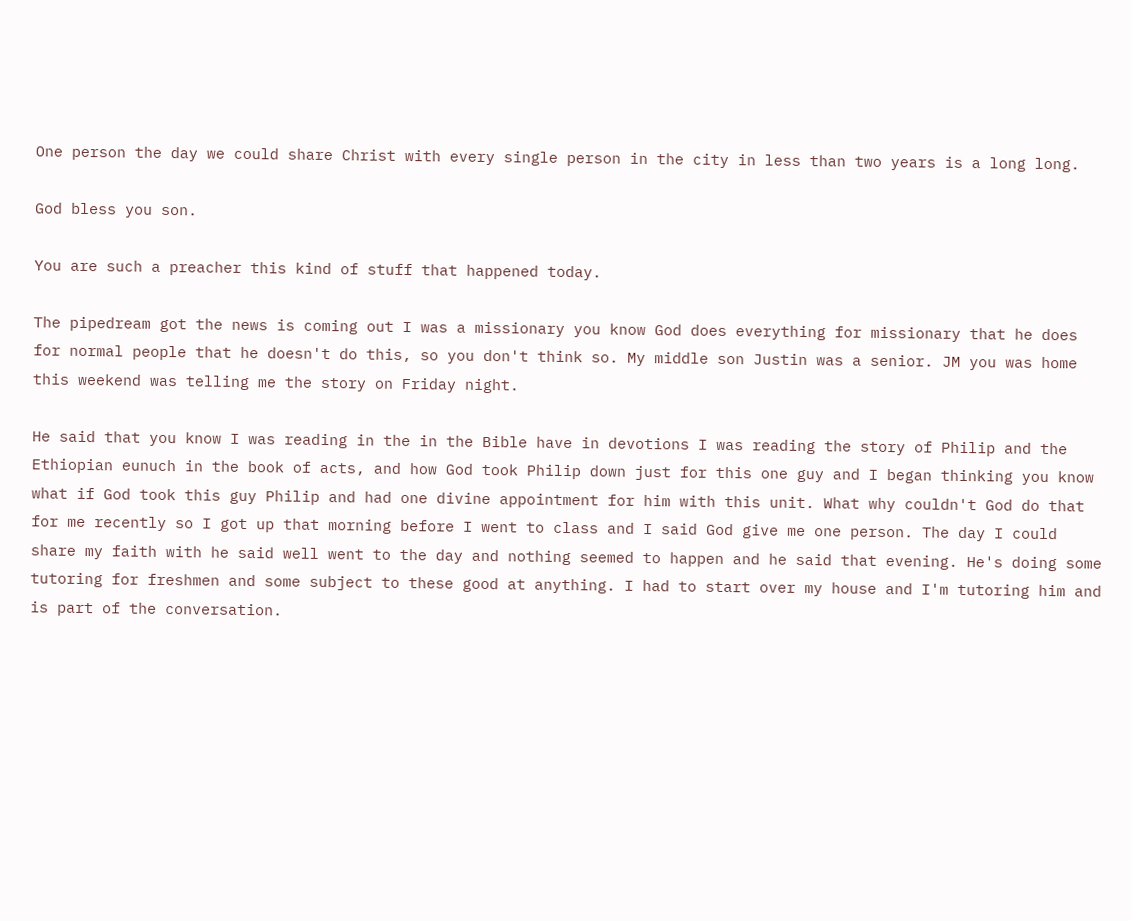One person the day we could share Christ with every single person in the city in less than two years is a long long.

God bless you son.

You are such a preacher this kind of stuff that happened today.

The pipedream got the news is coming out I was a missionary you know God does everything for missionary that he does for normal people that he doesn't do this, so you don't think so. My middle son Justin was a senior. JM you was home this weekend was telling me the story on Friday night.

He said that you know I was reading in the in the Bible have in devotions I was reading the story of Philip and the Ethiopian eunuch in the book of acts, and how God took Philip down just for this one guy and I began thinking you know what if God took this guy Philip and had one divine appointment for him with this unit. What why couldn't God do that for me recently so I got up that morning before I went to class and I said God give me one person. The day I could share my faith with he said well went to the day and nothing seemed to happen and he said that evening. He's doing some tutoring for freshmen and some subject to these good at anything. I had to start over my house and I'm tutoring him and is part of the conversation.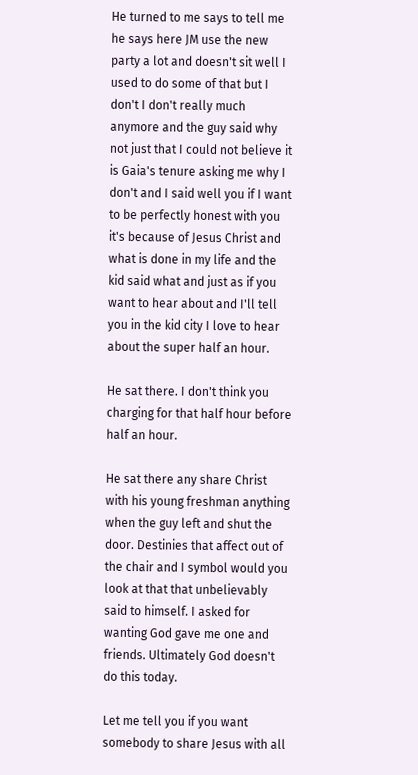He turned to me says to tell me he says here JM use the new party a lot and doesn't sit well I used to do some of that but I don't I don't really much anymore and the guy said why not just that I could not believe it is Gaia's tenure asking me why I don't and I said well you if I want to be perfectly honest with you it's because of Jesus Christ and what is done in my life and the kid said what and just as if you want to hear about and I'll tell you in the kid city I love to hear about the super half an hour.

He sat there. I don't think you charging for that half hour before half an hour.

He sat there any share Christ with his young freshman anything when the guy left and shut the door. Destinies that affect out of the chair and I symbol would you look at that that unbelievably said to himself. I asked for wanting God gave me one and friends. Ultimately God doesn't do this today.

Let me tell you if you want somebody to share Jesus with all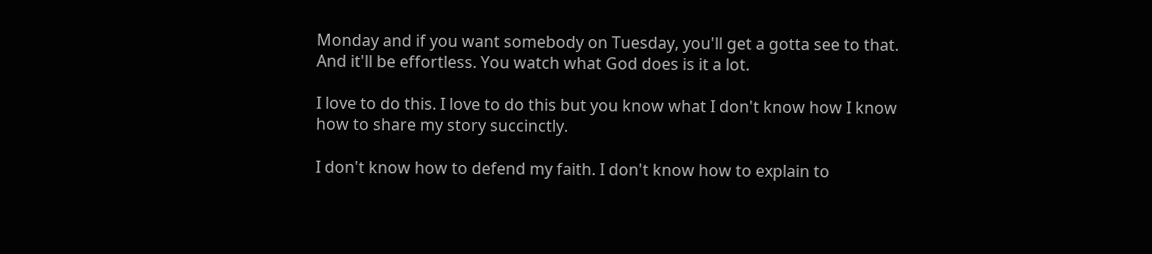Monday and if you want somebody on Tuesday, you'll get a gotta see to that. And it'll be effortless. You watch what God does is it a lot.

I love to do this. I love to do this but you know what I don't know how I know how to share my story succinctly.

I don't know how to defend my faith. I don't know how to explain to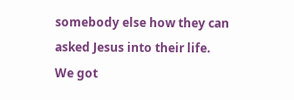somebody else how they can asked Jesus into their life. We got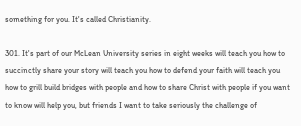something for you. It's called Christianity.

301. It's part of our McLean University series in eight weeks will teach you how to succinctly share your story will teach you how to defend your faith will teach you how to grill build bridges with people and how to share Christ with people if you want to know will help you, but friends I want to take seriously the challenge of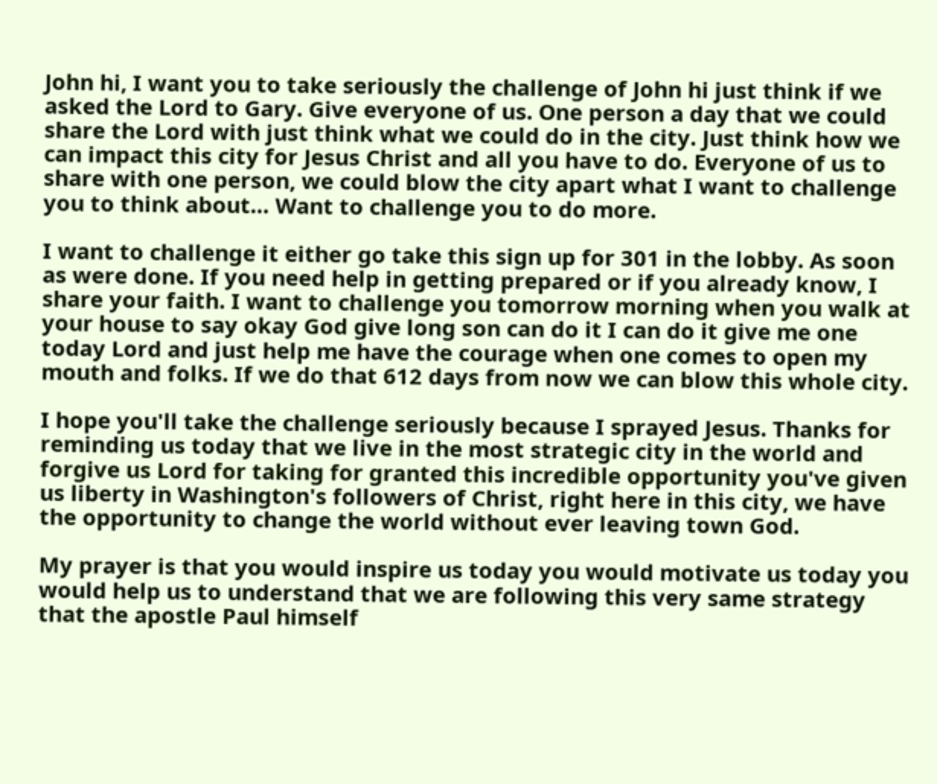John hi, I want you to take seriously the challenge of John hi just think if we asked the Lord to Gary. Give everyone of us. One person a day that we could share the Lord with just think what we could do in the city. Just think how we can impact this city for Jesus Christ and all you have to do. Everyone of us to share with one person, we could blow the city apart what I want to challenge you to think about… Want to challenge you to do more.

I want to challenge it either go take this sign up for 301 in the lobby. As soon as were done. If you need help in getting prepared or if you already know, I share your faith. I want to challenge you tomorrow morning when you walk at your house to say okay God give long son can do it I can do it give me one today Lord and just help me have the courage when one comes to open my mouth and folks. If we do that 612 days from now we can blow this whole city.

I hope you'll take the challenge seriously because I sprayed Jesus. Thanks for reminding us today that we live in the most strategic city in the world and forgive us Lord for taking for granted this incredible opportunity you've given us liberty in Washington's followers of Christ, right here in this city, we have the opportunity to change the world without ever leaving town God.

My prayer is that you would inspire us today you would motivate us today you would help us to understand that we are following this very same strategy that the apostle Paul himself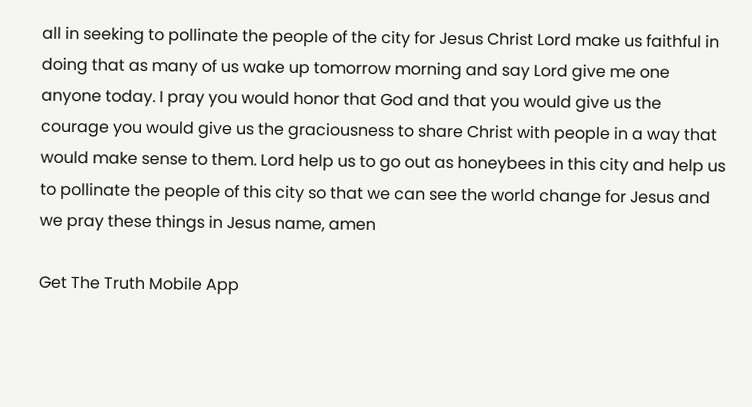all in seeking to pollinate the people of the city for Jesus Christ Lord make us faithful in doing that as many of us wake up tomorrow morning and say Lord give me one anyone today. I pray you would honor that God and that you would give us the courage you would give us the graciousness to share Christ with people in a way that would make sense to them. Lord help us to go out as honeybees in this city and help us to pollinate the people of this city so that we can see the world change for Jesus and we pray these things in Jesus name, amen

Get The Truth Mobile App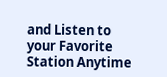and Listen to your Favorite Station Anytime